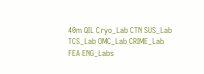40m QIL Cryo_Lab CTN SUS_Lab TCS_Lab OMC_Lab CRIME_Lab FEA ENG_Labs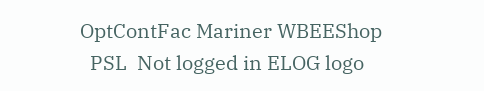OptContFac Mariner WBEEShop
  PSL  Not logged in ELOG logo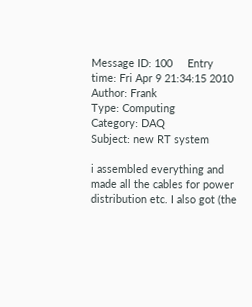Message ID: 100     Entry time: Fri Apr 9 21:34:15 2010
Author: Frank
Type: Computing
Category: DAQ
Subject: new RT system

i assembled everything and made all the cables for power distribution etc. I also got (the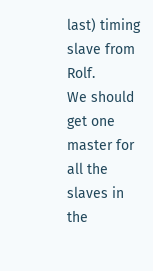last) timing slave from Rolf.
We should get one master for all the slaves in the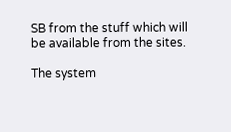SB from the stuff which will be available from the sites.

The system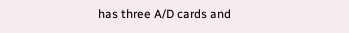has three A/D cards and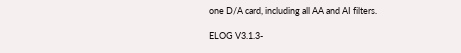one D/A card, including all AA and AI filters.

ELOG V3.1.3-